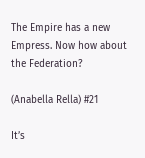The Empire has a new Empress. Now how about the Federation?

(Anabella Rella) #21

It’s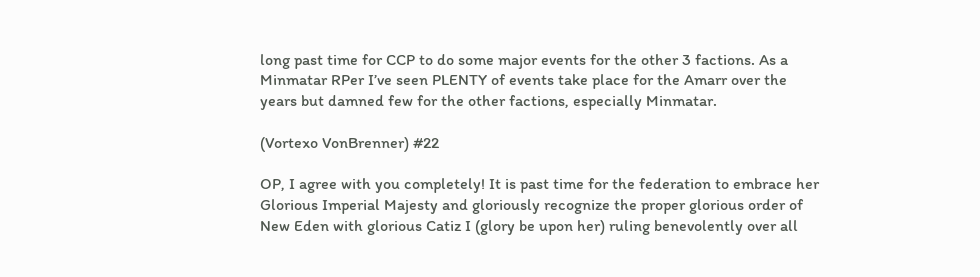long past time for CCP to do some major events for the other 3 factions. As a Minmatar RPer I’ve seen PLENTY of events take place for the Amarr over the years but damned few for the other factions, especially Minmatar.

(Vortexo VonBrenner) #22

OP, I agree with you completely! It is past time for the federation to embrace her Glorious Imperial Majesty and gloriously recognize the proper glorious order of New Eden with glorious Catiz I (glory be upon her) ruling benevolently over all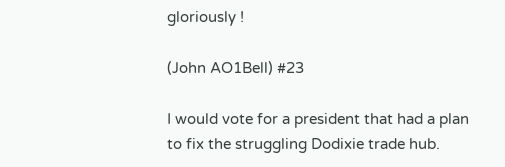gloriously !

(John AO1Bell) #23

I would vote for a president that had a plan to fix the struggling Dodixie trade hub.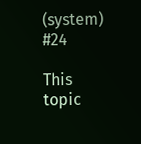(system) #24

This topic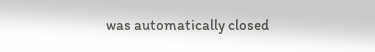was automatically closed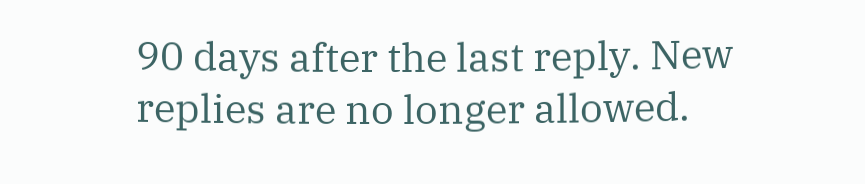90 days after the last reply. New replies are no longer allowed.